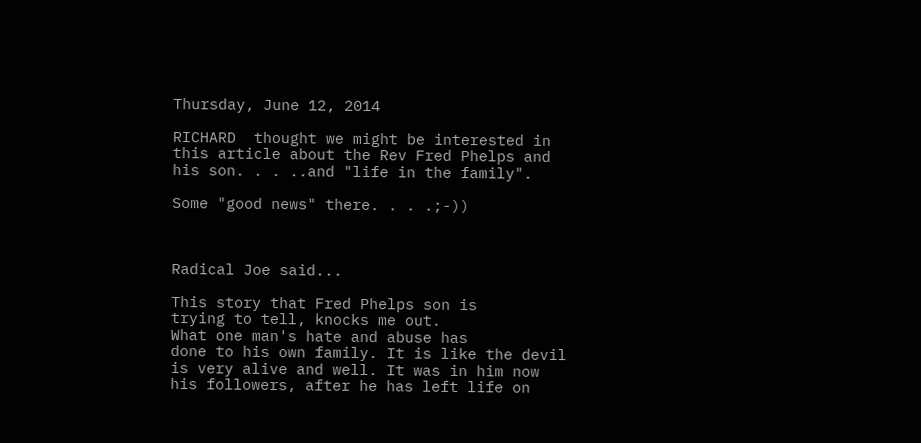Thursday, June 12, 2014

RICHARD  thought we might be interested in this article about the Rev Fred Phelps and his son. . . ..and "life in the family".

Some "good news" there. . . .;-))



Radical Joe said...

This story that Fred Phelps son is
trying to tell, knocks me out.
What one man's hate and abuse has
done to his own family. It is like the devil is very alive and well. It was in him now his followers, after he has left life on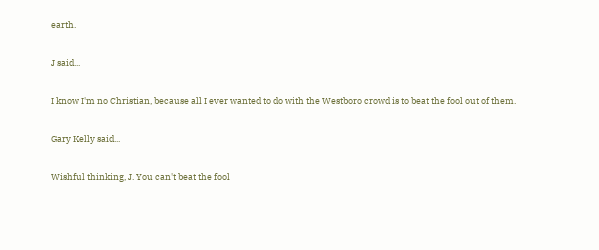earth.

J said...

I know I'm no Christian, because all I ever wanted to do with the Westboro crowd is to beat the fool out of them.

Gary Kelly said...

Wishful thinking, J. You can't beat the fool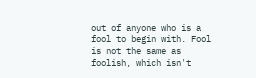out of anyone who is a fool to begin with. Fool is not the same as foolish, which isn't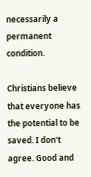necessarily a permanent condition.

Christians believe that everyone has the potential to be saved. I don't agree. Good and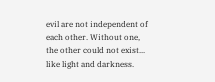evil are not independent of each other. Without one, the other could not exist... like light and darkness.